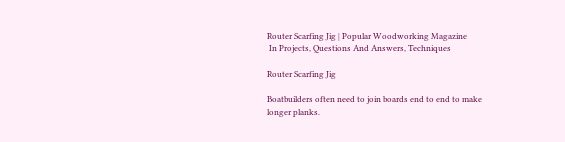Router Scarfing Jig | Popular Woodworking Magazine
 In Projects, Questions And Answers, Techniques

Router Scarfing Jig

Boatbuilders often need to join boards end to end to make
longer planks.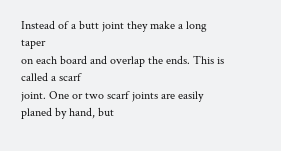Instead of a butt joint they make a long taper
on each board and overlap the ends. This is called a scarf
joint. One or two scarf joints are easily planed by hand, but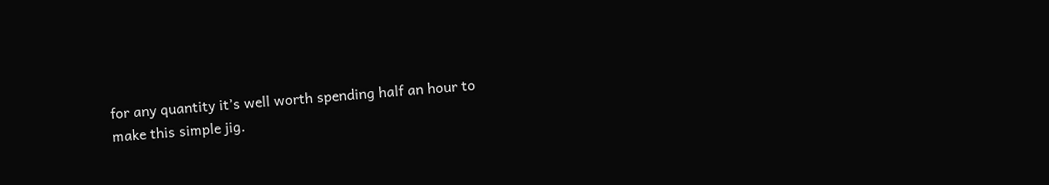for any quantity it’s well worth spending half an hour to
make this simple jig.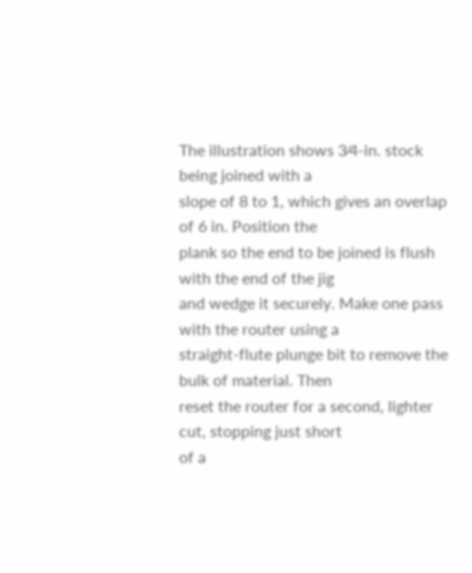The illustration shows 3⁄4-in. stock being joined with a
slope of 8 to 1, which gives an overlap of 6 in. Position the
plank so the end to be joined is flush with the end of the jig
and wedge it securely. Make one pass with the router using a
straight-flute plunge bit to remove the bulk of material. Then
reset the router for a second, lighter cut, stopping just short
of a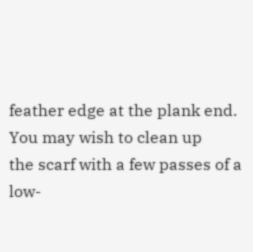feather edge at the plank end. You may wish to clean up
the scarf with a few passes of a low-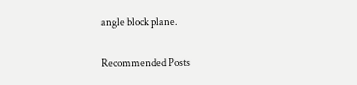angle block plane.

Recommended Posts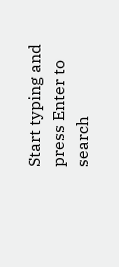Start typing and press Enter to search